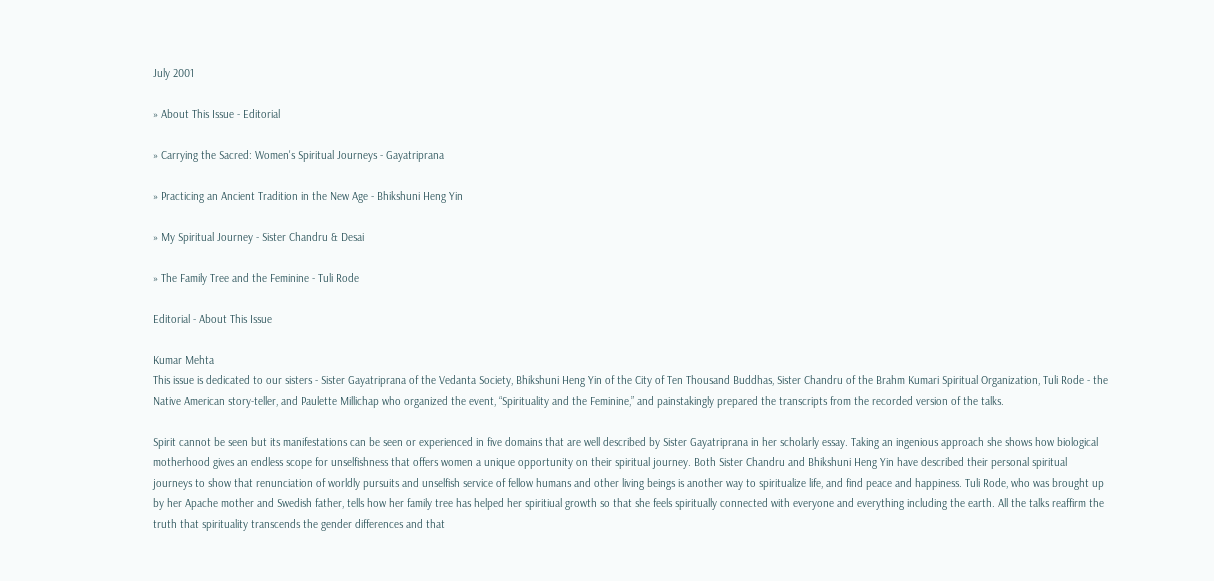July 2001

» About This Issue - Editorial

» Carrying the Sacred: Women's Spiritual Journeys - Gayatriprana

» Practicing an Ancient Tradition in the New Age - Bhikshuni Heng Yin

» My Spiritual Journey - Sister Chandru & Desai

» The Family Tree and the Feminine - Tuli Rode

Editorial - About This Issue

Kumar Mehta
This issue is dedicated to our sisters - Sister Gayatriprana of the Vedanta Society, Bhikshuni Heng Yin of the City of Ten Thousand Buddhas, Sister Chandru of the Brahm Kumari Spiritual Organization, Tuli Rode - the Native American story-teller, and Paulette Millichap who organized the event, “Spirituality and the Feminine,” and painstakingly prepared the transcripts from the recorded version of the talks.

Spirit cannot be seen but its manifestations can be seen or experienced in five domains that are well described by Sister Gayatriprana in her scholarly essay. Taking an ingenious approach she shows how biological motherhood gives an endless scope for unselfishness that offers women a unique opportunity on their spiritual journey. Both Sister Chandru and Bhikshuni Heng Yin have described their personal spiritual journeys to show that renunciation of worldly pursuits and unselfish service of fellow humans and other living beings is another way to spiritualize life, and find peace and happiness. Tuli Rode, who was brought up by her Apache mother and Swedish father, tells how her family tree has helped her spiritiual growth so that she feels spiritually connected with everyone and everything including the earth. All the talks reaffirm the truth that spirituality transcends the gender differences and that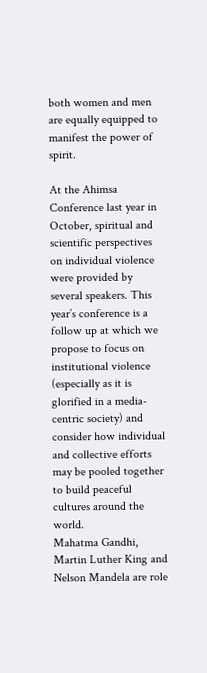both women and men are equally equipped to manifest the power of spirit.

At the Ahimsa Conference last year in October, spiritual and scientific perspectives on individual violence were provided by several speakers. This year’s conference is a follow up at which we propose to focus on institutional violence (especially as it is glorified in a media-centric society) and consider how individual and collective efforts may be pooled together to build peaceful cultures around the world.
Mahatma Gandhi, Martin Luther King and Nelson Mandela are role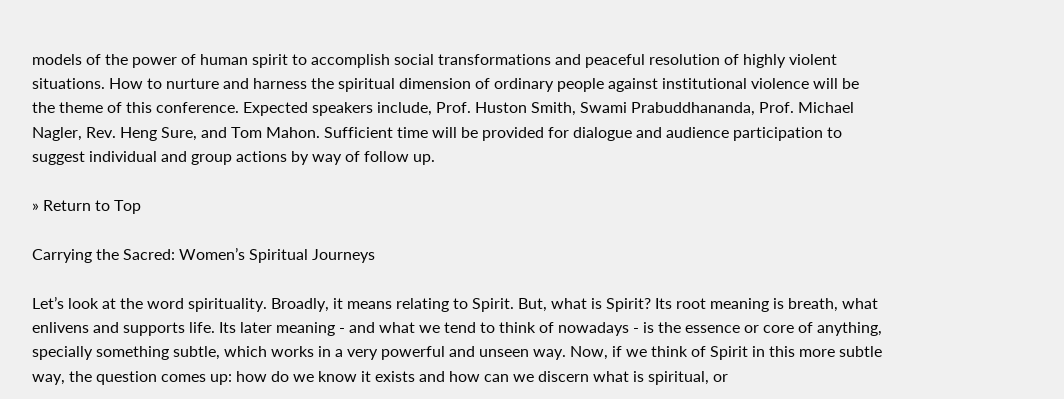models of the power of human spirit to accomplish social transformations and peaceful resolution of highly violent situations. How to nurture and harness the spiritual dimension of ordinary people against institutional violence will be the theme of this conference. Expected speakers include, Prof. Huston Smith, Swami Prabuddhananda, Prof. Michael Nagler, Rev. Heng Sure, and Tom Mahon. Sufficient time will be provided for dialogue and audience participation to suggest individual and group actions by way of follow up.

» Return to Top

Carrying the Sacred: Women’s Spiritual Journeys

Let’s look at the word spirituality. Broadly, it means relating to Spirit. But, what is Spirit? Its root meaning is breath, what enlivens and supports life. Its later meaning - and what we tend to think of nowadays - is the essence or core of anything, specially something subtle, which works in a very powerful and unseen way. Now, if we think of Spirit in this more subtle way, the question comes up: how do we know it exists and how can we discern what is spiritual, or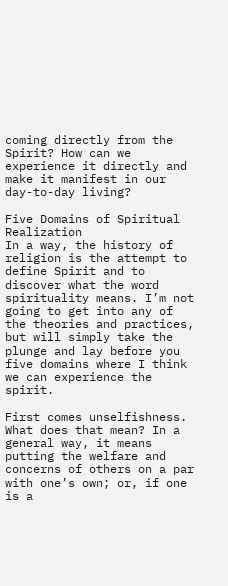coming directly from the Spirit? How can we experience it directly and make it manifest in our day-to-day living?

Five Domains of Spiritual Realization
In a way, the history of religion is the attempt to define Spirit and to discover what the word spirituality means. I’m not going to get into any of the theories and practices, but will simply take the plunge and lay before you five domains where I think we can experience the spirit.

First comes unselfishness. What does that mean? In a general way, it means putting the welfare and concerns of others on a par with one’s own; or, if one is a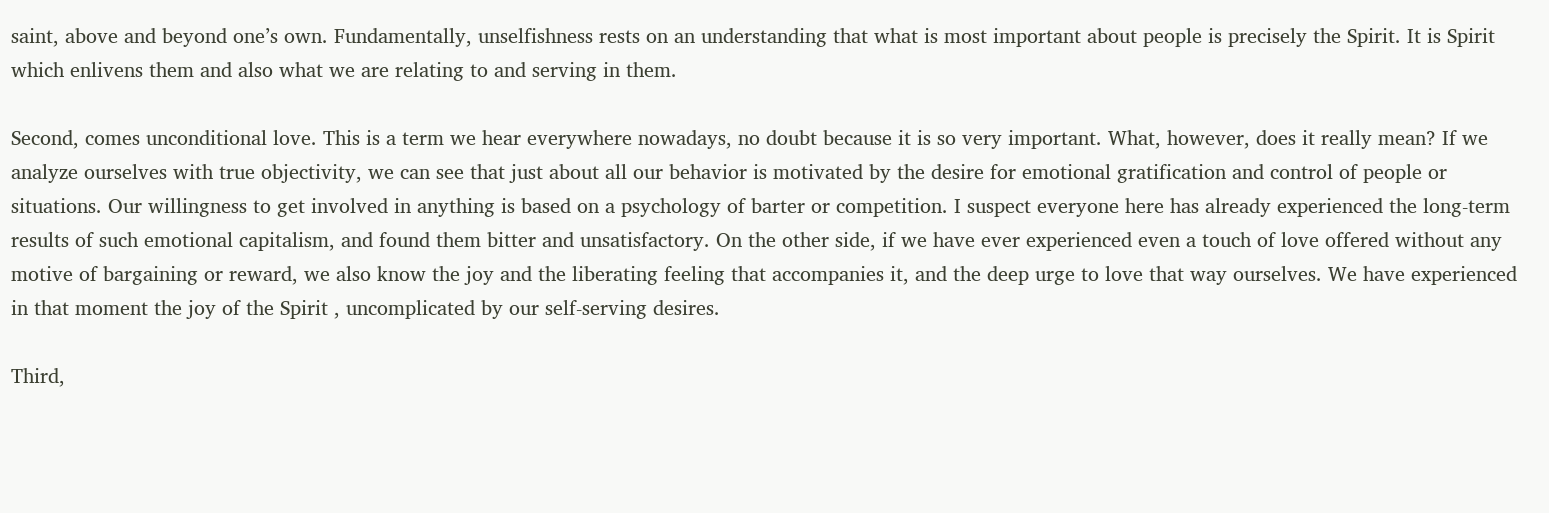saint, above and beyond one’s own. Fundamentally, unselfishness rests on an understanding that what is most important about people is precisely the Spirit. It is Spirit which enlivens them and also what we are relating to and serving in them.

Second, comes unconditional love. This is a term we hear everywhere nowadays, no doubt because it is so very important. What, however, does it really mean? If we analyze ourselves with true objectivity, we can see that just about all our behavior is motivated by the desire for emotional gratification and control of people or situations. Our willingness to get involved in anything is based on a psychology of barter or competition. I suspect everyone here has already experienced the long-term results of such emotional capitalism, and found them bitter and unsatisfactory. On the other side, if we have ever experienced even a touch of love offered without any motive of bargaining or reward, we also know the joy and the liberating feeling that accompanies it, and the deep urge to love that way ourselves. We have experienced in that moment the joy of the Spirit , uncomplicated by our self-serving desires.

Third,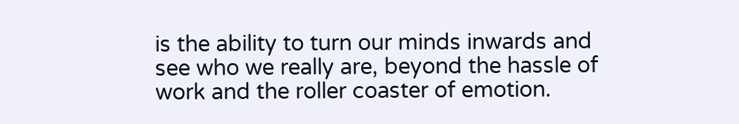is the ability to turn our minds inwards and see who we really are, beyond the hassle of work and the roller coaster of emotion.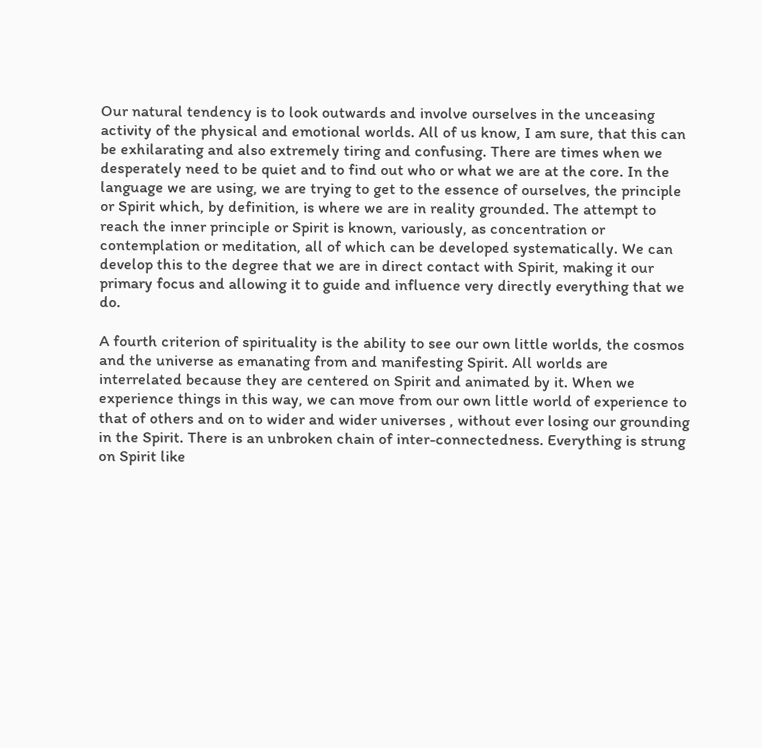Our natural tendency is to look outwards and involve ourselves in the unceasing activity of the physical and emotional worlds. All of us know, I am sure, that this can be exhilarating and also extremely tiring and confusing. There are times when we desperately need to be quiet and to find out who or what we are at the core. In the language we are using, we are trying to get to the essence of ourselves, the principle or Spirit which, by definition, is where we are in reality grounded. The attempt to reach the inner principle or Spirit is known, variously, as concentration or contemplation or meditation, all of which can be developed systematically. We can develop this to the degree that we are in direct contact with Spirit, making it our primary focus and allowing it to guide and influence very directly everything that we do.

A fourth criterion of spirituality is the ability to see our own little worlds, the cosmos and the universe as emanating from and manifesting Spirit. All worlds are interrelated because they are centered on Spirit and animated by it. When we experience things in this way, we can move from our own little world of experience to that of others and on to wider and wider universes , without ever losing our grounding in the Spirit. There is an unbroken chain of inter-connectedness. Everything is strung on Spirit like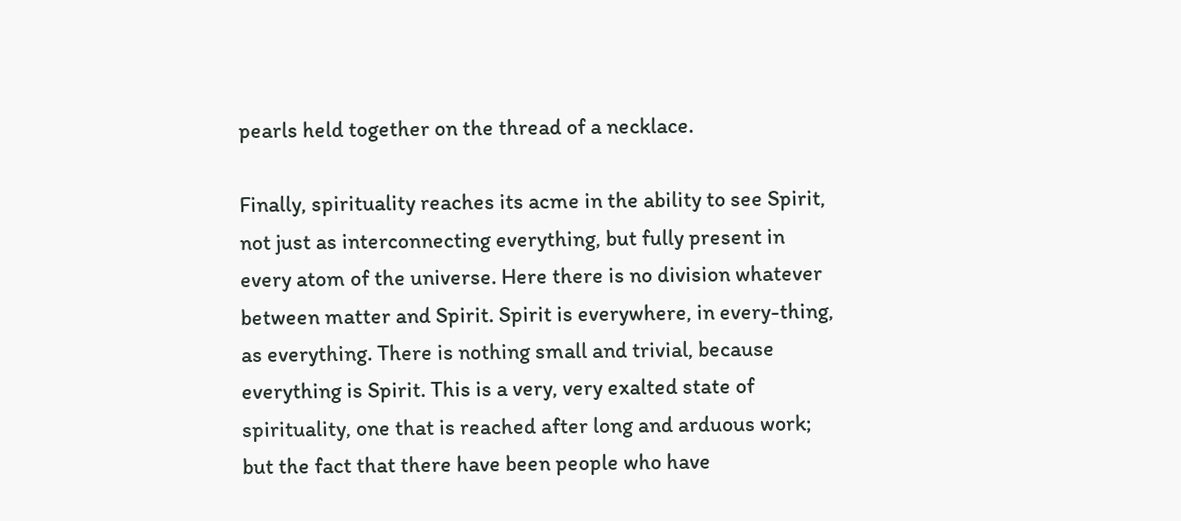pearls held together on the thread of a necklace.

Finally, spirituality reaches its acme in the ability to see Spirit, not just as interconnecting everything, but fully present in every atom of the universe. Here there is no division whatever between matter and Spirit. Spirit is everywhere, in every-thing, as everything. There is nothing small and trivial, because everything is Spirit. This is a very, very exalted state of spirituality, one that is reached after long and arduous work; but the fact that there have been people who have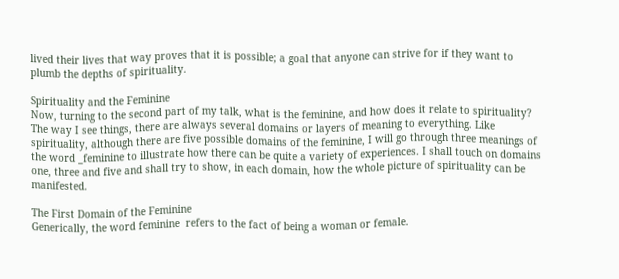lived their lives that way proves that it is possible; a goal that anyone can strive for if they want to plumb the depths of spirituality.

Spirituality and the Feminine
Now, turning to the second part of my talk, what is the feminine, and how does it relate to spirituality? The way I see things, there are always several domains or layers of meaning to everything. Like spirituality, although there are five possible domains of the feminine, I will go through three meanings of the word _feminine to illustrate how there can be quite a variety of experiences. I shall touch on domains one, three and five and shall try to show, in each domain, how the whole picture of spirituality can be manifested.

The First Domain of the Feminine
Generically, the word feminine  refers to the fact of being a woman or female.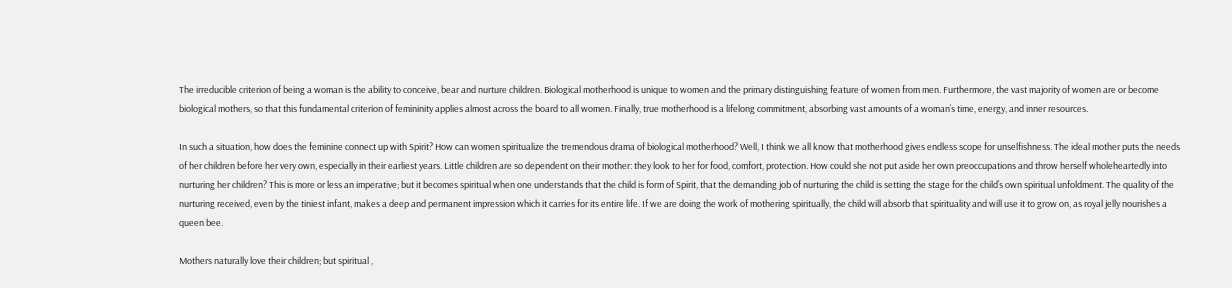The irreducible criterion of being a woman is the ability to conceive, bear and nurture children. Biological motherhood is unique to women and the primary distinguishing feature of women from men. Furthermore, the vast majority of women are or become biological mothers, so that this fundamental criterion of femininity applies almost across the board to all women. Finally, true motherhood is a lifelong commitment, absorbing vast amounts of a woman’s time, energy, and inner resources.

In such a situation, how does the feminine connect up with Spirit? How can women spiritualize the tremendous drama of biological motherhood? Well, I think we all know that motherhood gives endless scope for unselfishness. The ideal mother puts the needs of her children before her very own, especially in their earliest years. Little children are so dependent on their mother: they look to her for food, comfort, protection. How could she not put aside her own preoccupations and throw herself wholeheartedly into nurturing her children? This is more or less an imperative; but it becomes spiritual when one understands that the child is form of Spirit, that the demanding job of nurturing the child is setting the stage for the child’s own spiritual unfoldment. The quality of the nurturing received, even by the tiniest infant, makes a deep and permanent impression which it carries for its entire life. If we are doing the work of mothering spiritually, the child will absorb that spirituality and will use it to grow on, as royal jelly nourishes a queen bee.

Mothers naturally love their children; but spiritual ,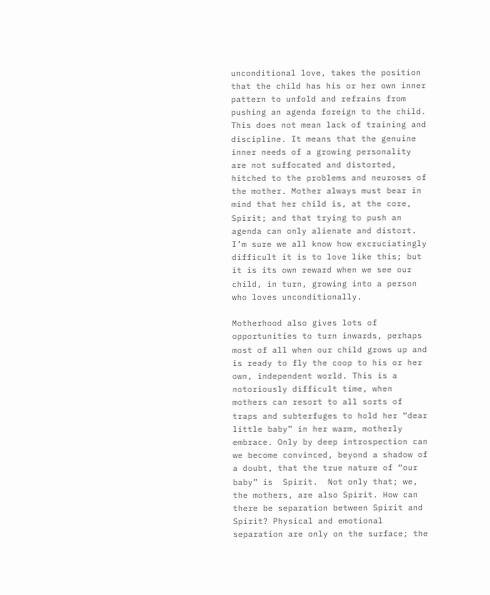unconditional love, takes the position that the child has his or her own inner pattern to unfold and refrains from pushing an agenda foreign to the child. This does not mean lack of training and discipline. It means that the genuine inner needs of a growing personality are not suffocated and distorted, hitched to the problems and neuroses of the mother. Mother always must bear in mind that her child is, at the core, Spirit; and that trying to push an agenda can only alienate and distort. I’m sure we all know how excruciatingly difficult it is to love like this; but it is its own reward when we see our child, in turn, growing into a person who loves unconditionally.

Motherhood also gives lots of opportunities to turn inwards, perhaps most of all when our child grows up and is ready to fly the coop to his or her own, independent world. This is a notoriously difficult time, when mothers can resort to all sorts of traps and subterfuges to hold her “dear little baby” in her warm, motherly embrace. Only by deep introspection can we become convinced, beyond a shadow of a doubt, that the true nature of “our baby” is  Spirit.  Not only that; we, the mothers, are also Spirit. How can there be separation between Spirit and Spirit? Physical and emotional separation are only on the surface; the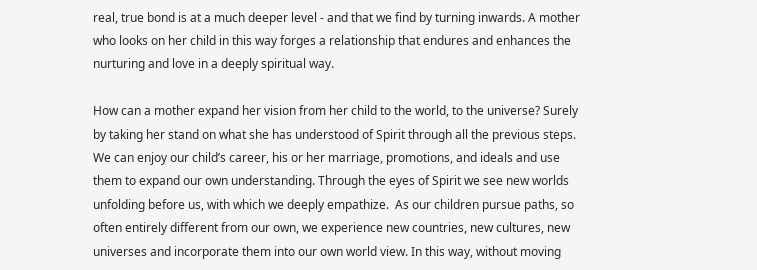real, true bond is at a much deeper level - and that we find by turning inwards. A mother who looks on her child in this way forges a relationship that endures and enhances the nurturing and love in a deeply spiritual way.

How can a mother expand her vision from her child to the world, to the universe? Surely by taking her stand on what she has understood of Spirit through all the previous steps. We can enjoy our child’s career, his or her marriage, promotions, and ideals and use them to expand our own understanding. Through the eyes of Spirit we see new worlds unfolding before us, with which we deeply empathize.  As our children pursue paths, so often entirely different from our own, we experience new countries, new cultures, new universes and incorporate them into our own world view. In this way, without moving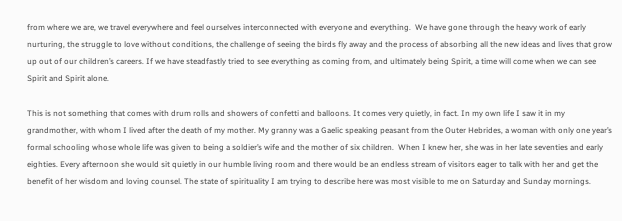from where we are, we travel everywhere and feel ourselves interconnected with everyone and everything.  We have gone through the heavy work of early nurturing, the struggle to love without conditions, the challenge of seeing the birds fly away and the process of absorbing all the new ideas and lives that grow up out of our children’s careers. If we have steadfastly tried to see everything as coming from, and ultimately being Spirit, a time will come when we can see Spirit and Spirit alone.

This is not something that comes with drum rolls and showers of confetti and balloons. It comes very quietly, in fact. In my own life I saw it in my grandmother, with whom I lived after the death of my mother. My granny was a Gaelic speaking peasant from the Outer Hebrides, a woman with only one year’s formal schooling whose whole life was given to being a soldier’s wife and the mother of six children.  When I knew her, she was in her late seventies and early eighties. Every afternoon she would sit quietly in our humble living room and there would be an endless stream of visitors eager to talk with her and get the benefit of her wisdom and loving counsel. The state of spirituality I am trying to describe here was most visible to me on Saturday and Sunday mornings.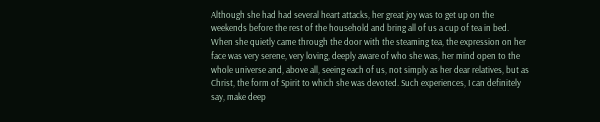Although she had had several heart attacks, her great joy was to get up on the weekends before the rest of the household and bring all of us a cup of tea in bed. When she quietly came through the door with the steaming tea, the expression on her face was very serene, very loving, deeply aware of who she was, her mind open to the whole universe and, above all, seeing each of us, not simply as her dear relatives, but as Christ, the form of Spirit to which she was devoted. Such experiences, I can definitely say, make deep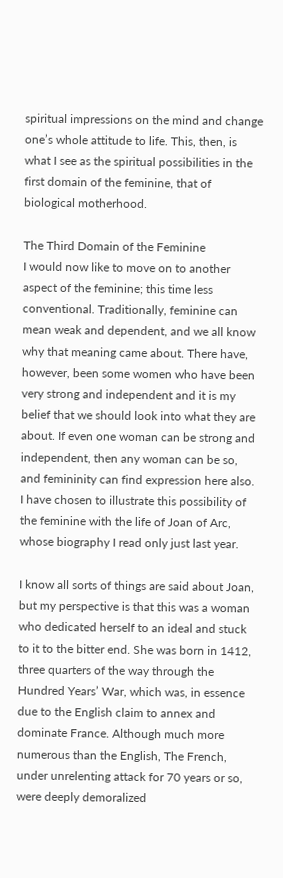spiritual impressions on the mind and change one’s whole attitude to life. This, then, is what I see as the spiritual possibilities in the first domain of the feminine, that of biological motherhood.

The Third Domain of the Feminine
I would now like to move on to another aspect of the feminine; this time less conventional. Traditionally, feminine can mean weak and dependent, and we all know why that meaning came about. There have, however, been some women who have been very strong and independent and it is my belief that we should look into what they are about. If even one woman can be strong and independent, then any woman can be so, and femininity can find expression here also. I have chosen to illustrate this possibility of the feminine with the life of Joan of Arc, whose biography I read only just last year.

I know all sorts of things are said about Joan, but my perspective is that this was a woman who dedicated herself to an ideal and stuck to it to the bitter end. She was born in 1412, three quarters of the way through the Hundred Years’ War, which was, in essence due to the English claim to annex and dominate France. Although much more numerous than the English, The French, under unrelenting attack for 70 years or so, were deeply demoralized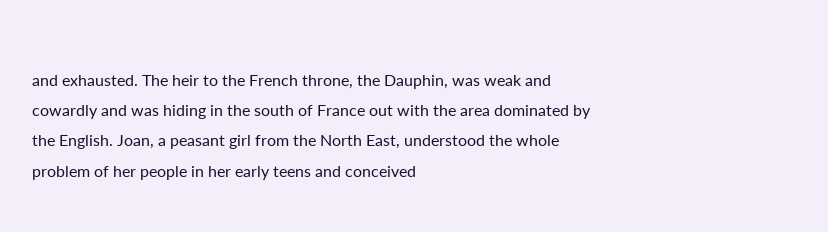and exhausted. The heir to the French throne, the Dauphin, was weak and cowardly and was hiding in the south of France out with the area dominated by the English. Joan, a peasant girl from the North East, understood the whole problem of her people in her early teens and conceived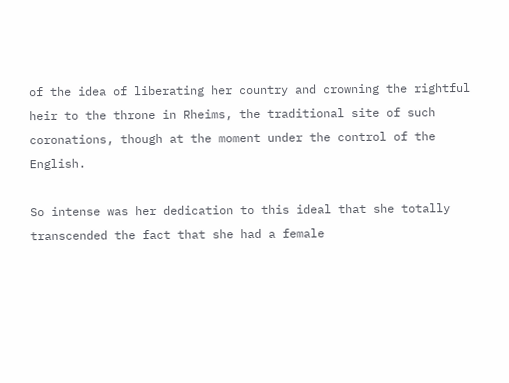of the idea of liberating her country and crowning the rightful heir to the throne in Rheims, the traditional site of such coronations, though at the moment under the control of the English.

So intense was her dedication to this ideal that she totally transcended the fact that she had a female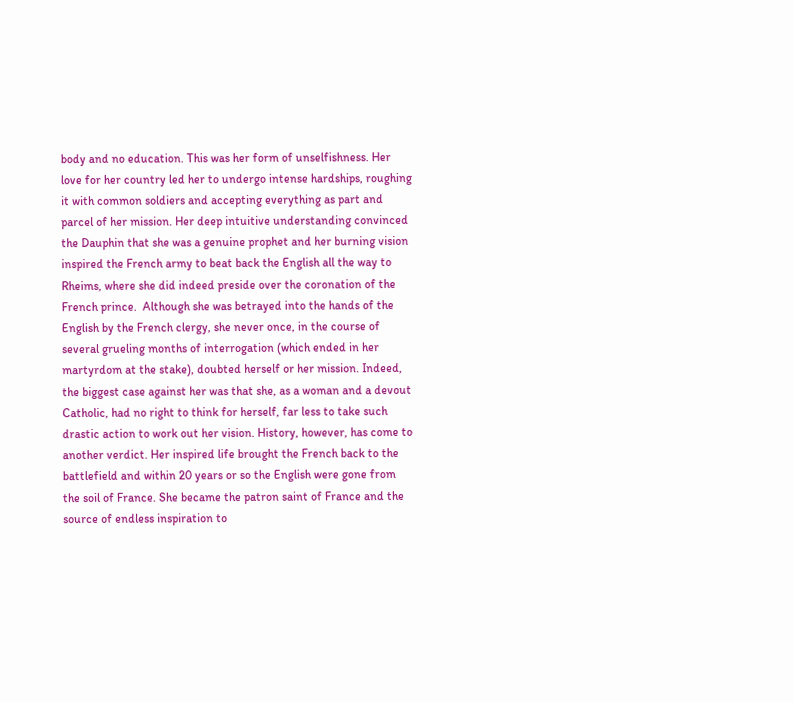body and no education. This was her form of unselfishness. Her love for her country led her to undergo intense hardships, roughing it with common soldiers and accepting everything as part and parcel of her mission. Her deep intuitive understanding convinced the Dauphin that she was a genuine prophet and her burning vision inspired the French army to beat back the English all the way to Rheims, where she did indeed preside over the coronation of the French prince.  Although she was betrayed into the hands of the English by the French clergy, she never once, in the course of several grueling months of interrogation (which ended in her martyrdom at the stake), doubted herself or her mission. Indeed, the biggest case against her was that she, as a woman and a devout Catholic, had no right to think for herself, far less to take such drastic action to work out her vision. History, however, has come to another verdict. Her inspired life brought the French back to the battlefield and within 20 years or so the English were gone from the soil of France. She became the patron saint of France and the source of endless inspiration to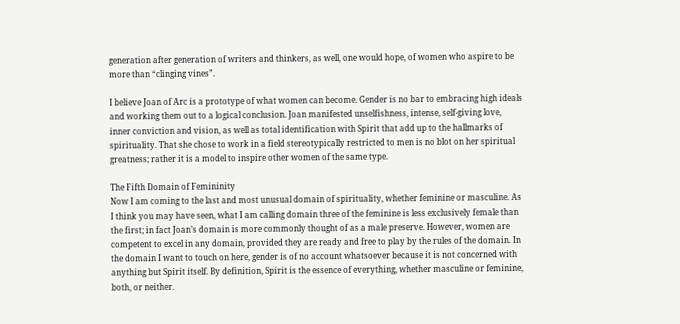generation after generation of writers and thinkers, as well, one would hope, of women who aspire to be more than “clinging vines”.

I believe Joan of Arc is a prototype of what women can become. Gender is no bar to embracing high ideals and working them out to a logical conclusion. Joan manifested unselfishness, intense, self-giving love, inner conviction and vision, as well as total identification with Spirit that add up to the hallmarks of spirituality. That she chose to work in a field stereotypically restricted to men is no blot on her spiritual greatness; rather it is a model to inspire other women of the same type.

The Fifth Domain of Femininity
Now I am coming to the last and most unusual domain of spirituality, whether feminine or masculine. As I think you may have seen, what I am calling domain three of the feminine is less exclusively female than the first; in fact Joan’s domain is more commonly thought of as a male preserve. However, women are competent to excel in any domain, provided they are ready and free to play by the rules of the domain. In the domain I want to touch on here, gender is of no account whatsoever because it is not concerned with anything but Spirit itself. By definition, Spirit is the essence of everything, whether masculine or feminine, both, or neither.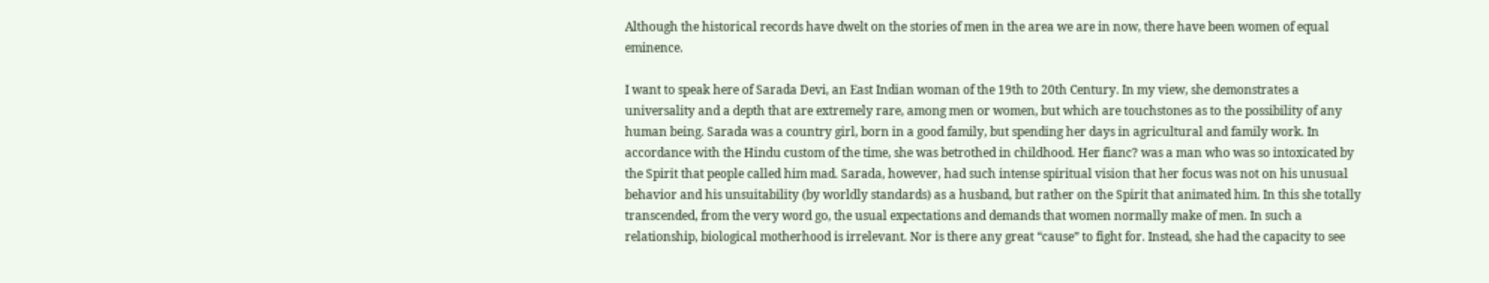Although the historical records have dwelt on the stories of men in the area we are in now, there have been women of equal eminence.

I want to speak here of Sarada Devi, an East Indian woman of the 19th to 20th Century. In my view, she demonstrates a universality and a depth that are extremely rare, among men or women, but which are touchstones as to the possibility of any human being. Sarada was a country girl, born in a good family, but spending her days in agricultural and family work. In accordance with the Hindu custom of the time, she was betrothed in childhood. Her fianc? was a man who was so intoxicated by the Spirit that people called him mad. Sarada, however, had such intense spiritual vision that her focus was not on his unusual behavior and his unsuitability (by worldly standards) as a husband, but rather on the Spirit that animated him. In this she totally transcended, from the very word go, the usual expectations and demands that women normally make of men. In such a relationship, biological motherhood is irrelevant. Nor is there any great “cause” to fight for. Instead, she had the capacity to see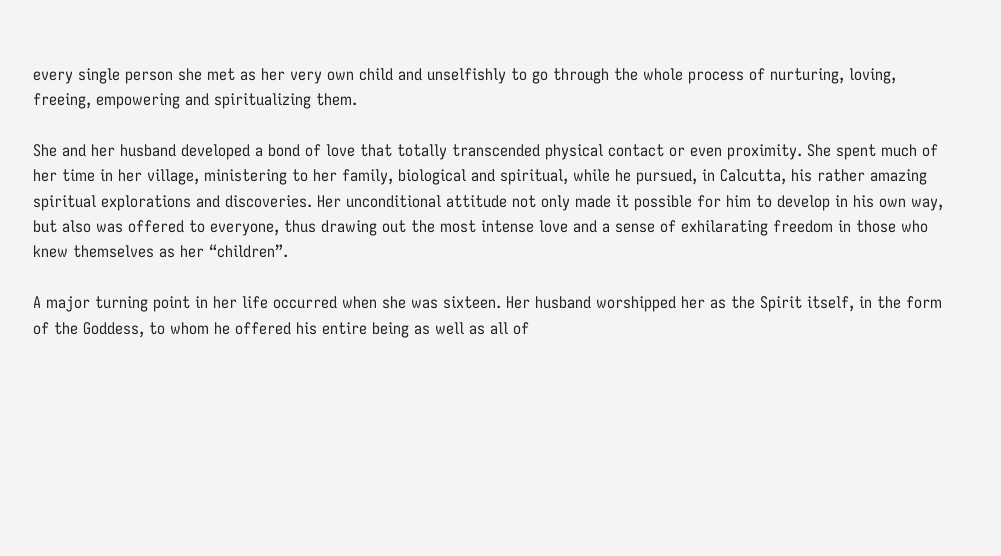every single person she met as her very own child and unselfishly to go through the whole process of nurturing, loving, freeing, empowering and spiritualizing them.

She and her husband developed a bond of love that totally transcended physical contact or even proximity. She spent much of her time in her village, ministering to her family, biological and spiritual, while he pursued, in Calcutta, his rather amazing spiritual explorations and discoveries. Her unconditional attitude not only made it possible for him to develop in his own way, but also was offered to everyone, thus drawing out the most intense love and a sense of exhilarating freedom in those who knew themselves as her “children”.

A major turning point in her life occurred when she was sixteen. Her husband worshipped her as the Spirit itself, in the form of the Goddess, to whom he offered his entire being as well as all of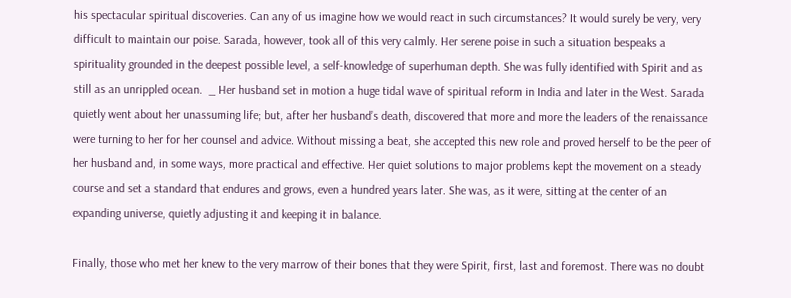his spectacular spiritual discoveries. Can any of us imagine how we would react in such circumstances? It would surely be very, very difficult to maintain our poise. Sarada, however, took all of this very calmly. Her serene poise in such a situation bespeaks a spirituality grounded in the deepest possible level, a self-knowledge of superhuman depth. She was fully identified with Spirit and as still as an unrippled ocean.  _ Her husband set in motion a huge tidal wave of spiritual reform in India and later in the West. Sarada quietly went about her unassuming life; but, after her husband’s death, discovered that more and more the leaders of the renaissance were turning to her for her counsel and advice. Without missing a beat, she accepted this new role and proved herself to be the peer of her husband and, in some ways, more practical and effective. Her quiet solutions to major problems kept the movement on a steady course and set a standard that endures and grows, even a hundred years later. She was, as it were, sitting at the center of an expanding universe, quietly adjusting it and keeping it in balance.

Finally, those who met her knew to the very marrow of their bones that they were Spirit, first, last and foremost. There was no doubt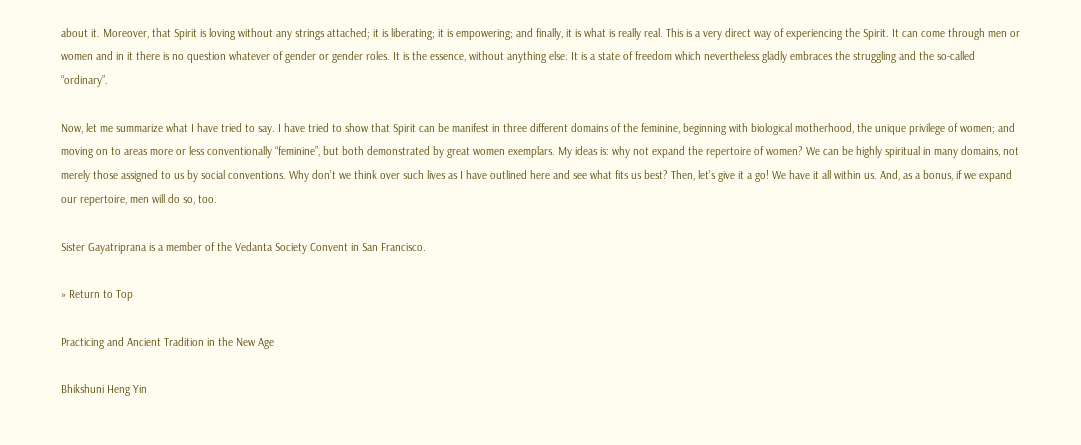about it. Moreover, that Spirit is loving without any strings attached; it is liberating; it is empowering; and finally, it is what is really real. This is a very direct way of experiencing the Spirit. It can come through men or women and in it there is no question whatever of gender or gender roles. It is the essence, without anything else. It is a state of freedom which nevertheless gladly embraces the struggling and the so-called “ordinary”.

Now, let me summarize what I have tried to say. I have tried to show that Spirit can be manifest in three different domains of the feminine, beginning with biological motherhood, the unique privilege of women; and moving on to areas more or less conventionally “feminine”, but both demonstrated by great women exemplars. My ideas is: why not expand the repertoire of women? We can be highly spiritual in many domains, not merely those assigned to us by social conventions. Why don’t we think over such lives as I have outlined here and see what fits us best? Then, let’s give it a go! We have it all within us. And, as a bonus, if we expand our repertoire, men will do so, too.

Sister Gayatriprana is a member of the Vedanta Society Convent in San Francisco.

» Return to Top

Practicing and Ancient Tradition in the New Age

Bhikshuni Heng Yin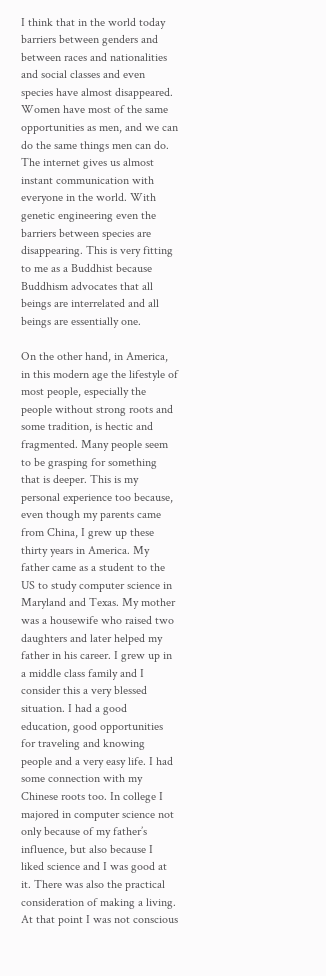I think that in the world today barriers between genders and between races and nationalities and social classes and even species have almost disappeared. Women have most of the same opportunities as men, and we can do the same things men can do. The internet gives us almost instant communication with everyone in the world. With genetic engineering even the barriers between species are disappearing. This is very fitting to me as a Buddhist because Buddhism advocates that all beings are interrelated and all beings are essentially one.

On the other hand, in America, in this modern age the lifestyle of most people, especially the people without strong roots and some tradition, is hectic and fragmented. Many people seem to be grasping for something that is deeper. This is my personal experience too because, even though my parents came from China, I grew up these thirty years in America. My father came as a student to the US to study computer science in Maryland and Texas. My mother was a housewife who raised two daughters and later helped my father in his career. I grew up in a middle class family and I consider this a very blessed situation. I had a good education, good opportunities for traveling and knowing people and a very easy life. I had some connection with my Chinese roots too. In college I majored in computer science not only because of my father’s influence, but also because I liked science and I was good at it. There was also the practical consideration of making a living. At that point I was not conscious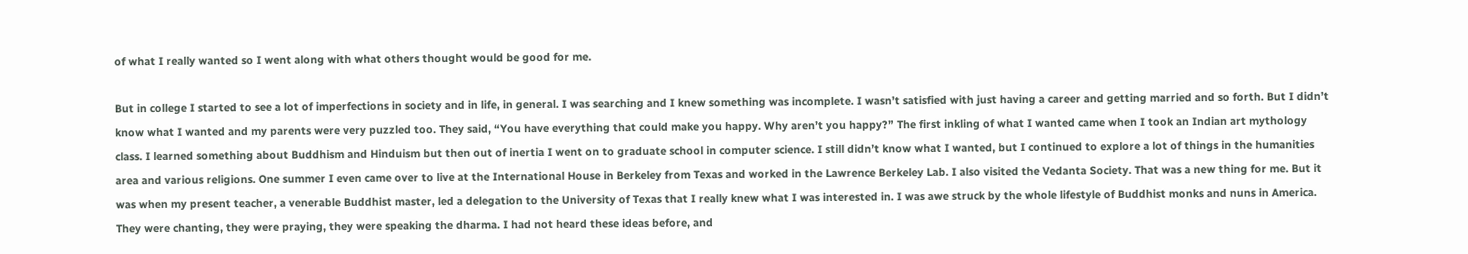of what I really wanted so I went along with what others thought would be good for me.

But in college I started to see a lot of imperfections in society and in life, in general. I was searching and I knew something was incomplete. I wasn’t satisfied with just having a career and getting married and so forth. But I didn’t know what I wanted and my parents were very puzzled too. They said, “You have everything that could make you happy. Why aren’t you happy?” The first inkling of what I wanted came when I took an Indian art mythology class. I learned something about Buddhism and Hinduism but then out of inertia I went on to graduate school in computer science. I still didn’t know what I wanted, but I continued to explore a lot of things in the humanities area and various religions. One summer I even came over to live at the International House in Berkeley from Texas and worked in the Lawrence Berkeley Lab. I also visited the Vedanta Society. That was a new thing for me. But it was when my present teacher, a venerable Buddhist master, led a delegation to the University of Texas that I really knew what I was interested in. I was awe struck by the whole lifestyle of Buddhist monks and nuns in America. They were chanting, they were praying, they were speaking the dharma. I had not heard these ideas before, and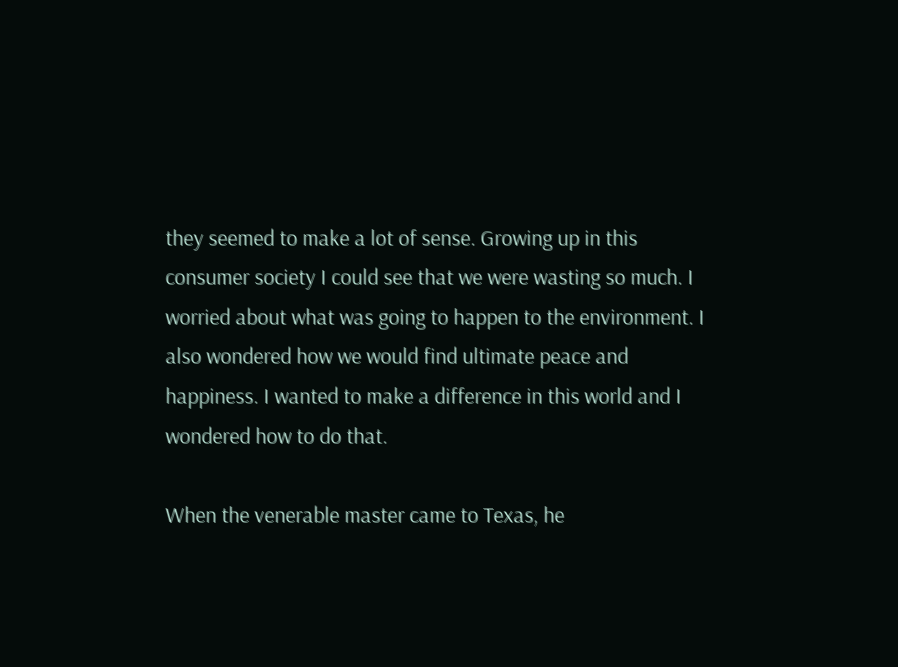they seemed to make a lot of sense. Growing up in this consumer society I could see that we were wasting so much. I worried about what was going to happen to the environment. I also wondered how we would find ultimate peace and happiness. I wanted to make a difference in this world and I wondered how to do that.

When the venerable master came to Texas, he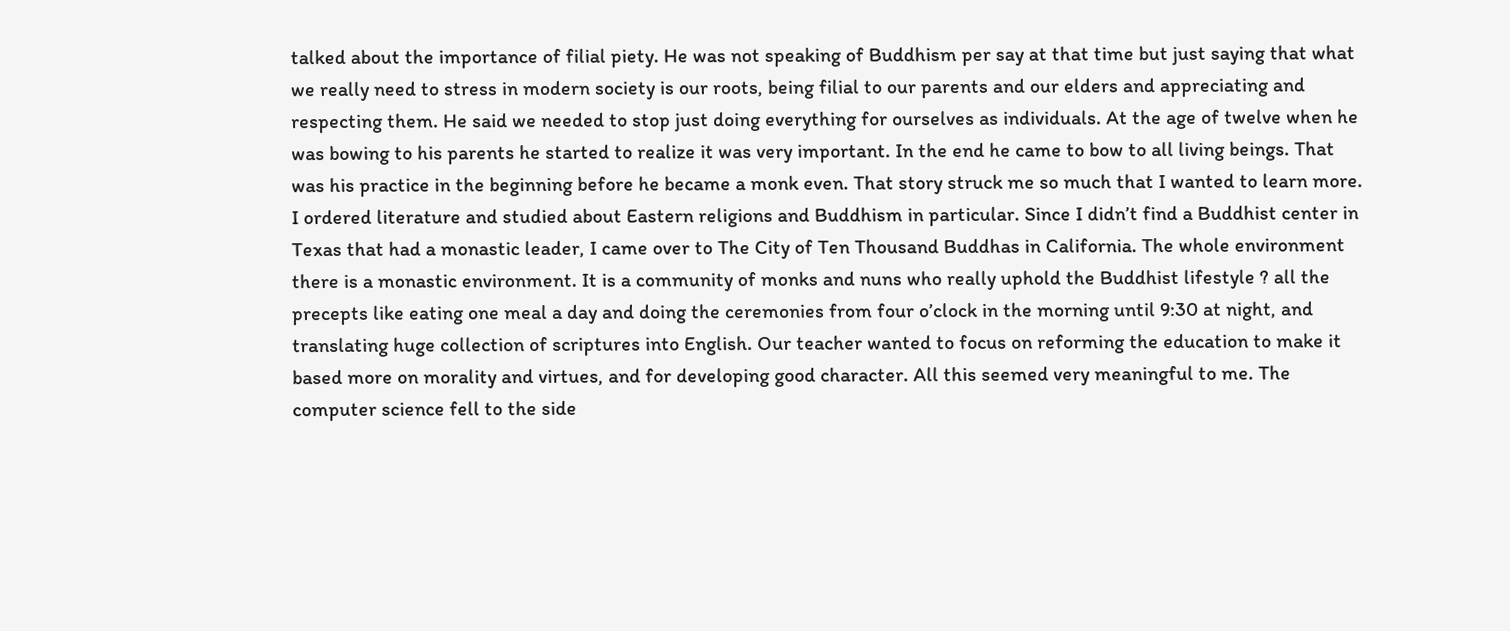talked about the importance of filial piety. He was not speaking of Buddhism per say at that time but just saying that what we really need to stress in modern society is our roots, being filial to our parents and our elders and appreciating and respecting them. He said we needed to stop just doing everything for ourselves as individuals. At the age of twelve when he was bowing to his parents he started to realize it was very important. In the end he came to bow to all living beings. That was his practice in the beginning before he became a monk even. That story struck me so much that I wanted to learn more. I ordered literature and studied about Eastern religions and Buddhism in particular. Since I didn’t find a Buddhist center in Texas that had a monastic leader, I came over to The City of Ten Thousand Buddhas in California. The whole environment there is a monastic environment. It is a community of monks and nuns who really uphold the Buddhist lifestyle ? all the precepts like eating one meal a day and doing the ceremonies from four o’clock in the morning until 9:30 at night, and translating huge collection of scriptures into English. Our teacher wanted to focus on reforming the education to make it based more on morality and virtues, and for developing good character. All this seemed very meaningful to me. The computer science fell to the side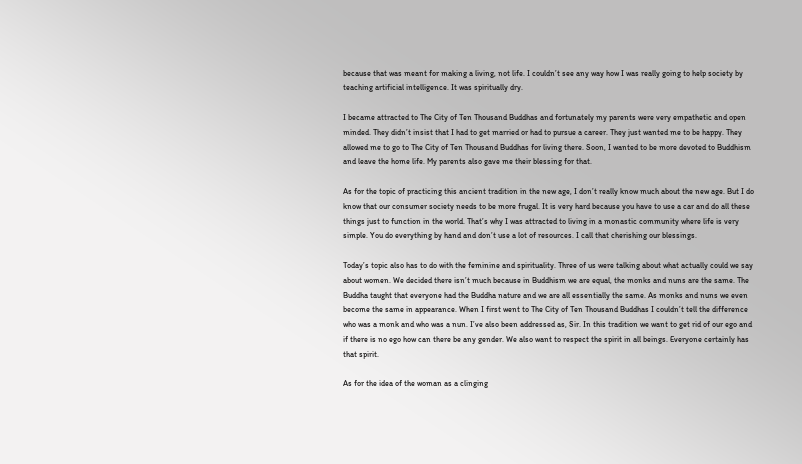because that was meant for making a living, not life. I couldn’t see any way how I was really going to help society by teaching artificial intelligence. It was spiritually dry.

I became attracted to The City of Ten Thousand Buddhas and fortunately my parents were very empathetic and open minded. They didn’t insist that I had to get married or had to pursue a career. They just wanted me to be happy. They allowed me to go to The City of Ten Thousand Buddhas for living there. Soon, I wanted to be more devoted to Buddhism and leave the home life. My parents also gave me their blessing for that.

As for the topic of practicing this ancient tradition in the new age, I don’t really know much about the new age. But I do know that our consumer society needs to be more frugal. It is very hard because you have to use a car and do all these things just to function in the world. That’s why I was attracted to living in a monastic community where life is very simple. You do everything by hand and don’t use a lot of resources. I call that cherishing our blessings.

Today’s topic also has to do with the feminine and spirituality. Three of us were talking about what actually could we say about women. We decided there isn’t much because in Buddhism we are equal, the monks and nuns are the same. The Buddha taught that everyone had the Buddha nature and we are all essentially the same. As monks and nuns we even become the same in appearance. When I first went to The City of Ten Thousand Buddhas I couldn’t tell the difference who was a monk and who was a nun. I’ve also been addressed as, Sir. In this tradition we want to get rid of our ego and if there is no ego how can there be any gender. We also want to respect the spirit in all beings. Everyone certainly has that spirit.

As for the idea of the woman as a clinging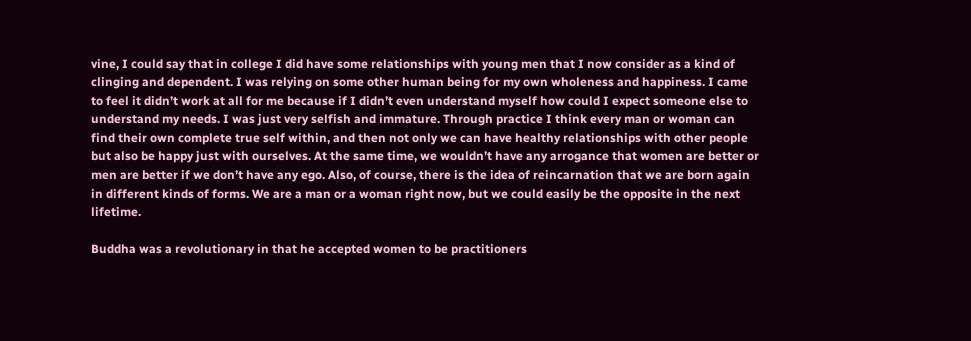vine, I could say that in college I did have some relationships with young men that I now consider as a kind of clinging and dependent. I was relying on some other human being for my own wholeness and happiness. I came to feel it didn’t work at all for me because if I didn’t even understand myself how could I expect someone else to understand my needs. I was just very selfish and immature. Through practice I think every man or woman can find their own complete true self within, and then not only we can have healthy relationships with other people but also be happy just with ourselves. At the same time, we wouldn’t have any arrogance that women are better or men are better if we don’t have any ego. Also, of course, there is the idea of reincarnation that we are born again in different kinds of forms. We are a man or a woman right now, but we could easily be the opposite in the next lifetime.

Buddha was a revolutionary in that he accepted women to be practitioners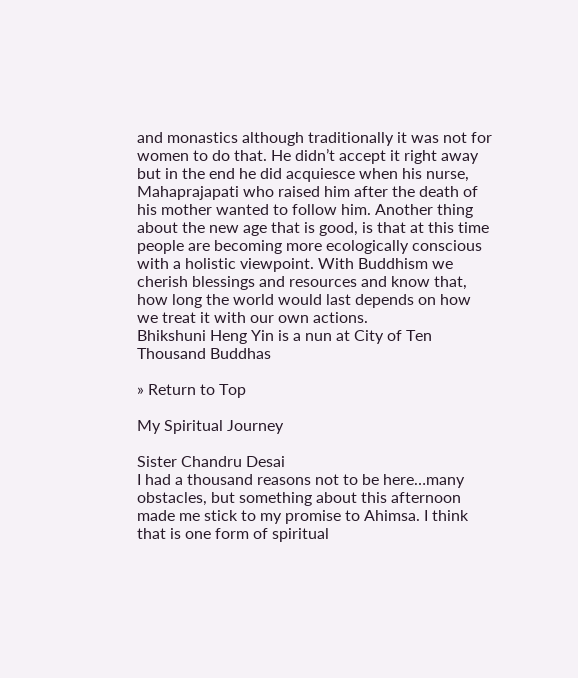and monastics although traditionally it was not for women to do that. He didn’t accept it right away but in the end he did acquiesce when his nurse, Mahaprajapati who raised him after the death of his mother wanted to follow him. Another thing about the new age that is good, is that at this time people are becoming more ecologically conscious with a holistic viewpoint. With Buddhism we cherish blessings and resources and know that, how long the world would last depends on how we treat it with our own actions.
Bhikshuni Heng Yin is a nun at City of Ten Thousand Buddhas

» Return to Top

My Spiritual Journey

Sister Chandru Desai
I had a thousand reasons not to be here…many obstacles, but something about this afternoon made me stick to my promise to Ahimsa. I think that is one form of spiritual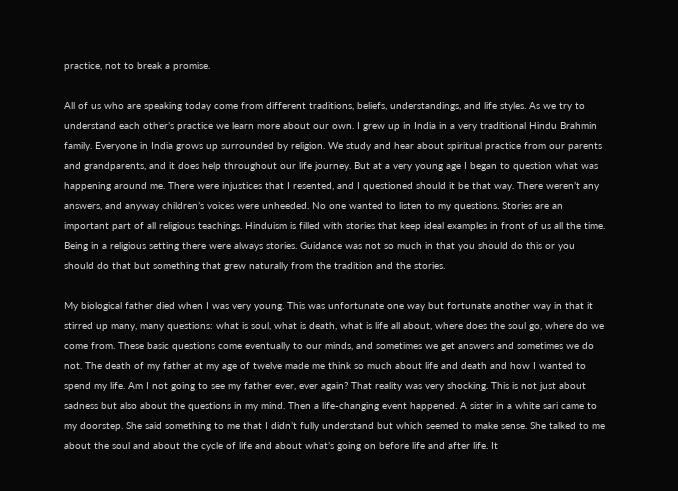practice, not to break a promise.

All of us who are speaking today come from different traditions, beliefs, understandings, and life styles. As we try to understand each other’s practice we learn more about our own. I grew up in India in a very traditional Hindu Brahmin family. Everyone in India grows up surrounded by religion. We study and hear about spiritual practice from our parents and grandparents, and it does help throughout our life journey. But at a very young age I began to question what was happening around me. There were injustices that I resented, and I questioned should it be that way. There weren’t any answers, and anyway children’s voices were unheeded. No one wanted to listen to my questions. Stories are an important part of all religious teachings. Hinduism is filled with stories that keep ideal examples in front of us all the time. Being in a religious setting there were always stories. Guidance was not so much in that you should do this or you should do that but something that grew naturally from the tradition and the stories.

My biological father died when I was very young. This was unfortunate one way but fortunate another way in that it stirred up many, many questions: what is soul, what is death, what is life all about, where does the soul go, where do we come from. These basic questions come eventually to our minds, and sometimes we get answers and sometimes we do not. The death of my father at my age of twelve made me think so much about life and death and how I wanted to spend my life. Am I not going to see my father ever, ever again? That reality was very shocking. This is not just about sadness but also about the questions in my mind. Then a life-changing event happened. A sister in a white sari came to my doorstep. She said something to me that I didn’t fully understand but which seemed to make sense. She talked to me about the soul and about the cycle of life and about what’s going on before life and after life. It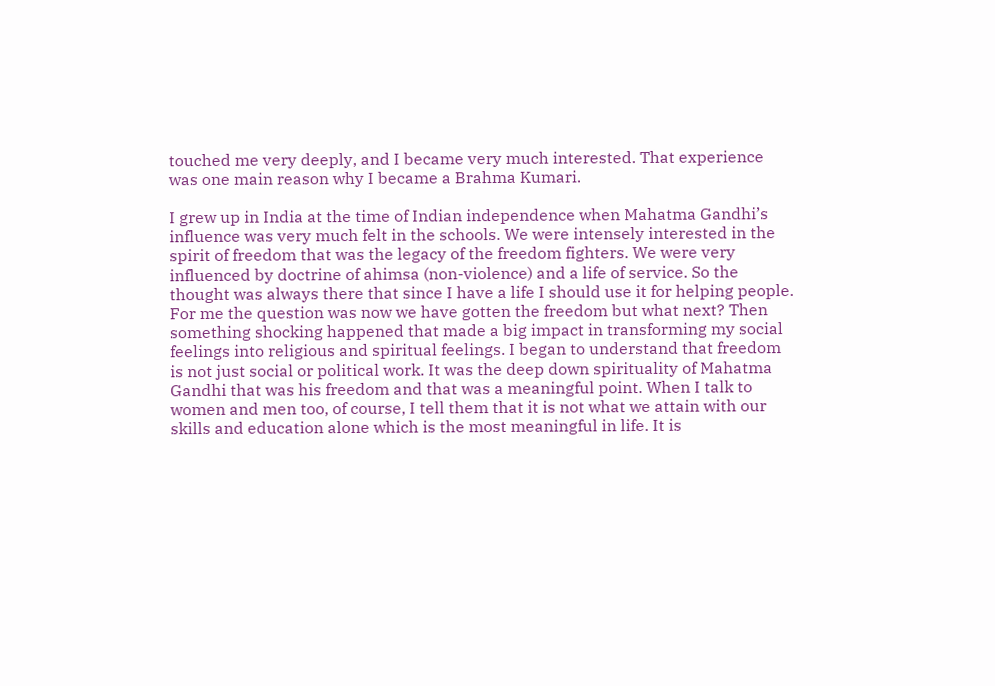touched me very deeply, and I became very much interested. That experience was one main reason why I became a Brahma Kumari.

I grew up in India at the time of Indian independence when Mahatma Gandhi’s influence was very much felt in the schools. We were intensely interested in the spirit of freedom that was the legacy of the freedom fighters. We were very influenced by doctrine of ahimsa (non-violence) and a life of service. So the thought was always there that since I have a life I should use it for helping people. For me the question was now we have gotten the freedom but what next? Then something shocking happened that made a big impact in transforming my social feelings into religious and spiritual feelings. I began to understand that freedom is not just social or political work. It was the deep down spirituality of Mahatma Gandhi that was his freedom and that was a meaningful point. When I talk to women and men too, of course, I tell them that it is not what we attain with our skills and education alone which is the most meaningful in life. It is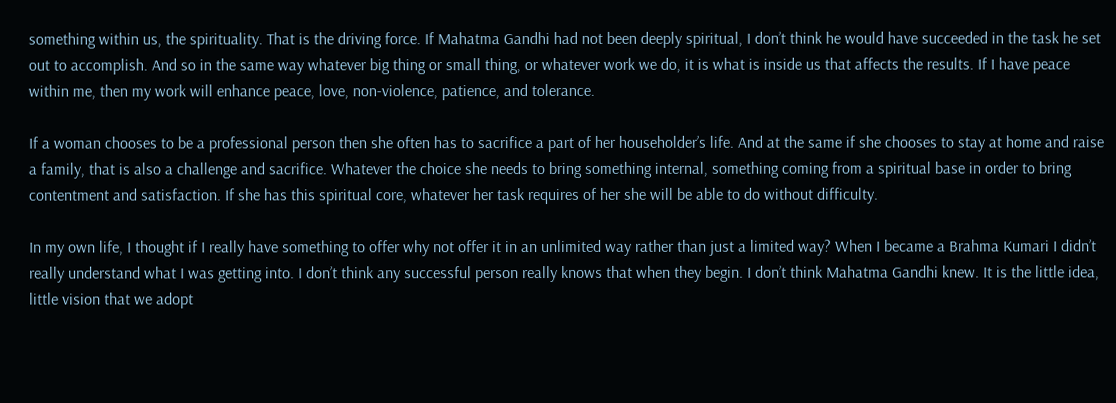something within us, the spirituality. That is the driving force. If Mahatma Gandhi had not been deeply spiritual, I don’t think he would have succeeded in the task he set out to accomplish. And so in the same way whatever big thing or small thing, or whatever work we do, it is what is inside us that affects the results. If I have peace within me, then my work will enhance peace, love, non-violence, patience, and tolerance.

If a woman chooses to be a professional person then she often has to sacrifice a part of her householder’s life. And at the same if she chooses to stay at home and raise a family, that is also a challenge and sacrifice. Whatever the choice she needs to bring something internal, something coming from a spiritual base in order to bring contentment and satisfaction. If she has this spiritual core, whatever her task requires of her she will be able to do without difficulty.

In my own life, I thought if I really have something to offer why not offer it in an unlimited way rather than just a limited way? When I became a Brahma Kumari I didn’t really understand what I was getting into. I don’t think any successful person really knows that when they begin. I don’t think Mahatma Gandhi knew. It is the little idea, little vision that we adopt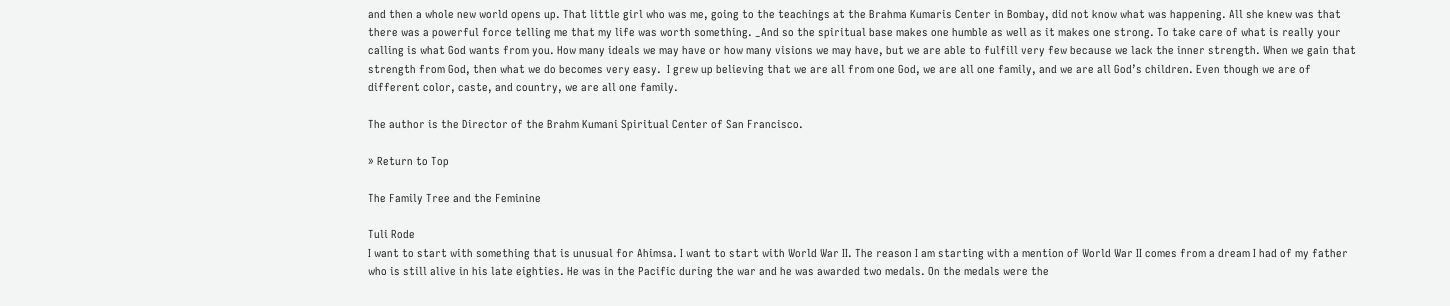and then a whole new world opens up. That little girl who was me, going to the teachings at the Brahma Kumaris Center in Bombay, did not know what was happening. All she knew was that there was a powerful force telling me that my life was worth something. _And so the spiritual base makes one humble as well as it makes one strong. To take care of what is really your calling is what God wants from you. How many ideals we may have or how many visions we may have, but we are able to fulfill very few because we lack the inner strength. When we gain that strength from God, then what we do becomes very easy.  I grew up believing that we are all from one God, we are all one family, and we are all God’s children. Even though we are of different color, caste, and country, we are all one family.

The author is the Director of the Brahm Kumani Spiritual Center of San Francisco.

» Return to Top

The Family Tree and the Feminine

Tuli Rode
I want to start with something that is unusual for Ahimsa. I want to start with World War II. The reason I am starting with a mention of World War II comes from a dream I had of my father who is still alive in his late eighties. He was in the Pacific during the war and he was awarded two medals. On the medals were the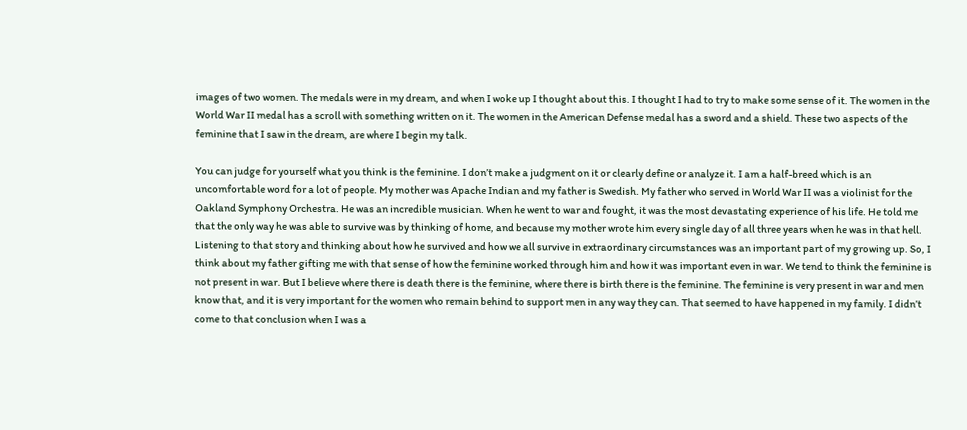images of two women. The medals were in my dream, and when I woke up I thought about this. I thought I had to try to make some sense of it. The women in the World War II medal has a scroll with something written on it. The women in the American Defense medal has a sword and a shield. These two aspects of the feminine that I saw in the dream, are where I begin my talk.

You can judge for yourself what you think is the feminine. I don’t make a judgment on it or clearly define or analyze it. I am a half-breed which is an uncomfortable word for a lot of people. My mother was Apache Indian and my father is Swedish. My father who served in World War II was a violinist for the Oakland Symphony Orchestra. He was an incredible musician. When he went to war and fought, it was the most devastating experience of his life. He told me that the only way he was able to survive was by thinking of home, and because my mother wrote him every single day of all three years when he was in that hell. Listening to that story and thinking about how he survived and how we all survive in extraordinary circumstances was an important part of my growing up. So, I think about my father gifting me with that sense of how the feminine worked through him and how it was important even in war. We tend to think the feminine is not present in war. But I believe where there is death there is the feminine, where there is birth there is the feminine. The feminine is very present in war and men know that, and it is very important for the women who remain behind to support men in any way they can. That seemed to have happened in my family. I didn’t come to that conclusion when I was a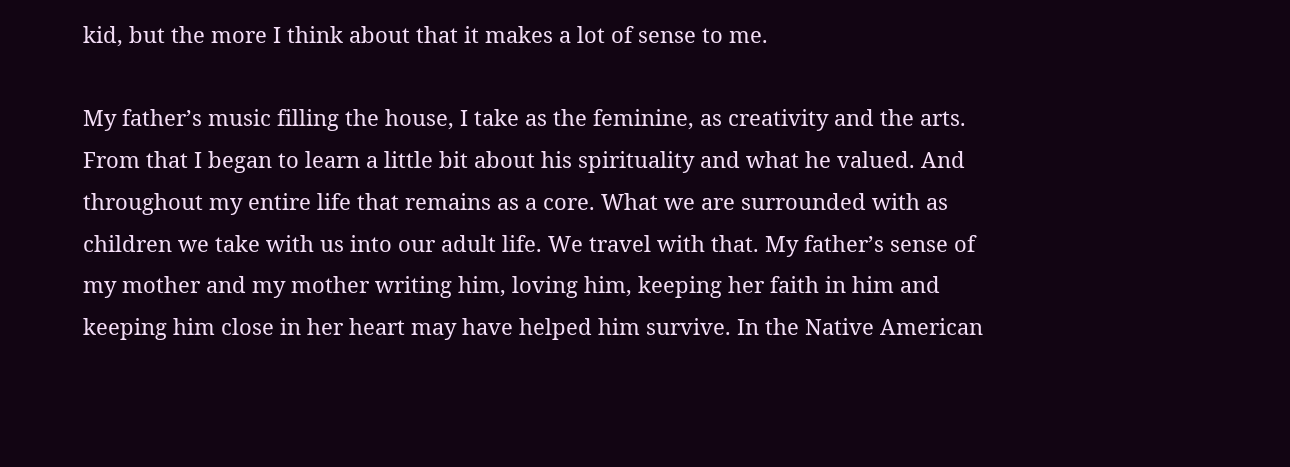kid, but the more I think about that it makes a lot of sense to me.

My father’s music filling the house, I take as the feminine, as creativity and the arts. From that I began to learn a little bit about his spirituality and what he valued. And throughout my entire life that remains as a core. What we are surrounded with as children we take with us into our adult life. We travel with that. My father’s sense of my mother and my mother writing him, loving him, keeping her faith in him and keeping him close in her heart may have helped him survive. In the Native American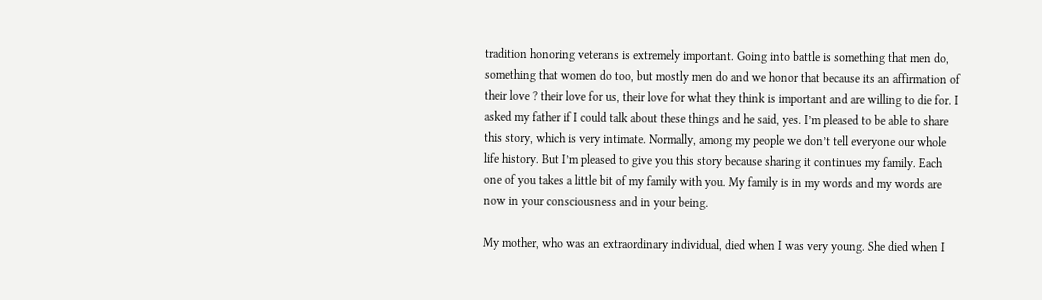tradition honoring veterans is extremely important. Going into battle is something that men do, something that women do too, but mostly men do and we honor that because its an affirmation of their love ? their love for us, their love for what they think is important and are willing to die for. I asked my father if I could talk about these things and he said, yes. I’m pleased to be able to share this story, which is very intimate. Normally, among my people we don’t tell everyone our whole life history. But I’m pleased to give you this story because sharing it continues my family. Each one of you takes a little bit of my family with you. My family is in my words and my words are now in your consciousness and in your being.

My mother, who was an extraordinary individual, died when I was very young. She died when I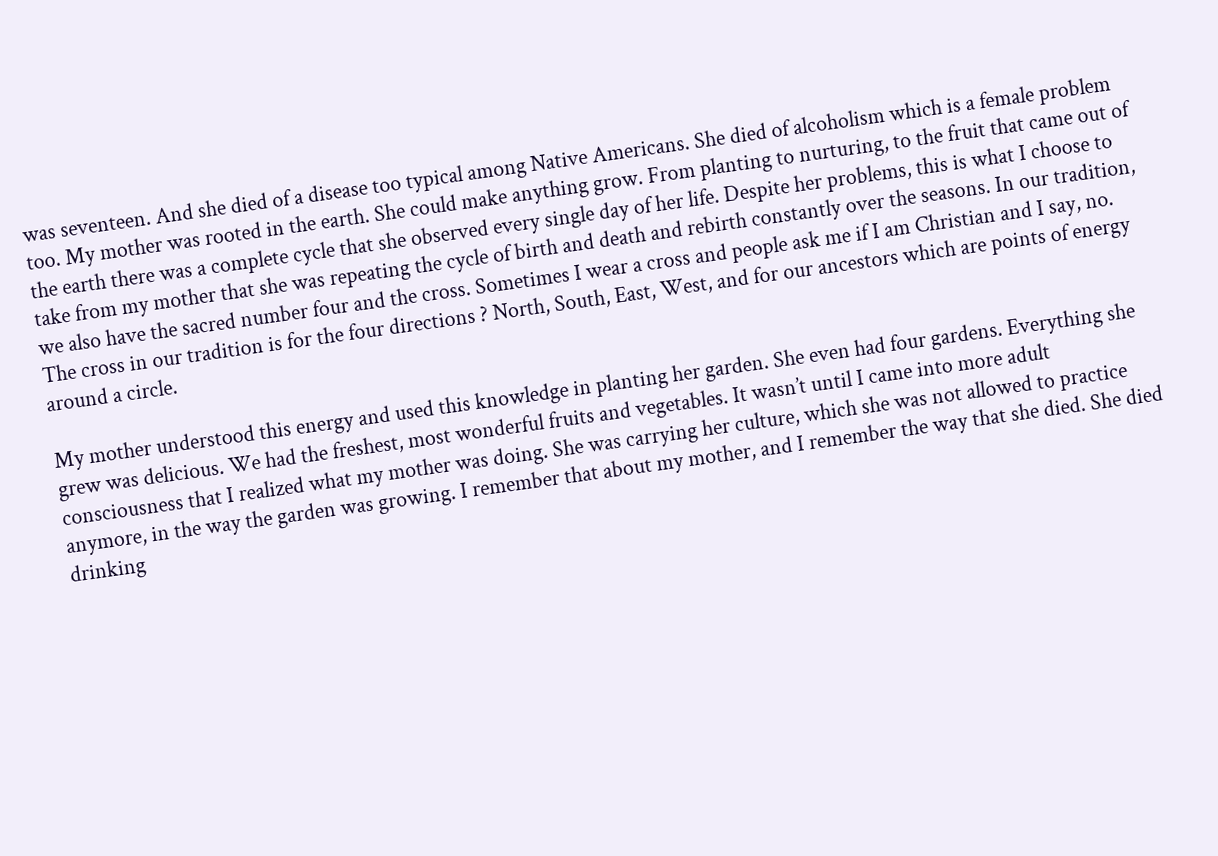was seventeen. And she died of a disease too typical among Native Americans. She died of alcoholism which is a female problem too. My mother was rooted in the earth. She could make anything grow. From planting to nurturing, to the fruit that came out of the earth there was a complete cycle that she observed every single day of her life. Despite her problems, this is what I choose to take from my mother that she was repeating the cycle of birth and death and rebirth constantly over the seasons. In our tradition, we also have the sacred number four and the cross. Sometimes I wear a cross and people ask me if I am Christian and I say, no. The cross in our tradition is for the four directions ? North, South, East, West, and for our ancestors which are points of energy around a circle.

My mother understood this energy and used this knowledge in planting her garden. She even had four gardens. Everything she grew was delicious. We had the freshest, most wonderful fruits and vegetables. It wasn’t until I came into more adult consciousness that I realized what my mother was doing. She was carrying her culture, which she was not allowed to practice anymore, in the way the garden was growing. I remember that about my mother, and I remember the way that she died. She died drinking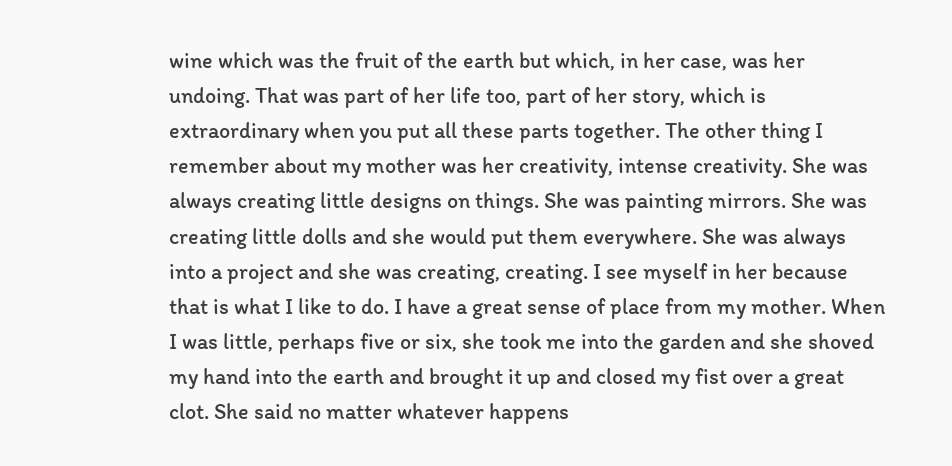wine which was the fruit of the earth but which, in her case, was her undoing. That was part of her life too, part of her story, which is extraordinary when you put all these parts together. The other thing I remember about my mother was her creativity, intense creativity. She was always creating little designs on things. She was painting mirrors. She was creating little dolls and she would put them everywhere. She was always into a project and she was creating, creating. I see myself in her because that is what I like to do. I have a great sense of place from my mother. When I was little, perhaps five or six, she took me into the garden and she shoved my hand into the earth and brought it up and closed my fist over a great clot. She said no matter whatever happens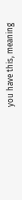you have this, meaning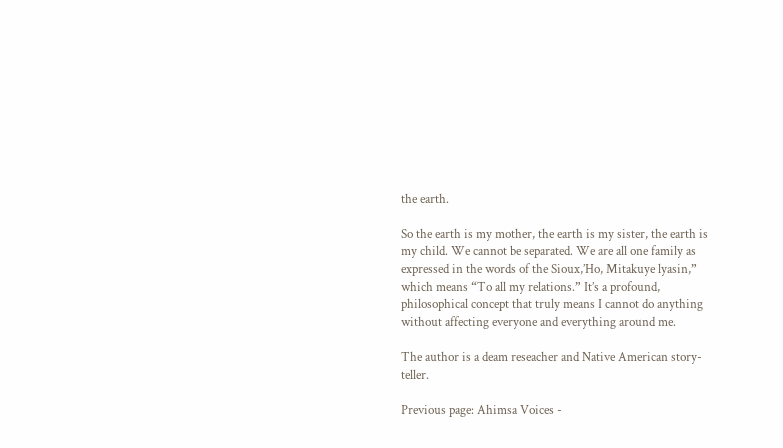the earth.

So the earth is my mother, the earth is my sister, the earth is my child. We cannot be separated. We are all one family as expressed in the words of the Sioux,’Ho, Mitakuye lyasin,” which means “To all my relations.” It’s a profound, philosophical concept that truly means I cannot do anything without affecting everyone and everything around me.

The author is a deam reseacher and Native American story-teller.

Previous page: Ahimsa Voices -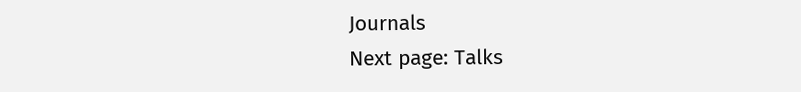Journals
Next page: Talks